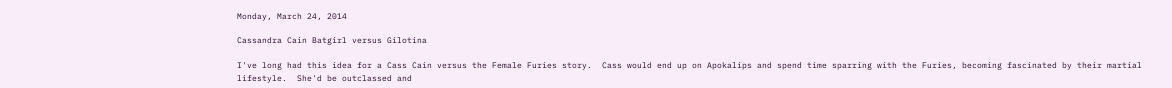Monday, March 24, 2014

Cassandra Cain Batgirl versus Gilotina

I've long had this idea for a Cass Cain versus the Female Furies story.  Cass would end up on Apokalips and spend time sparring with the Furies, becoming fascinated by their martial lifestyle.  She'd be outclassed and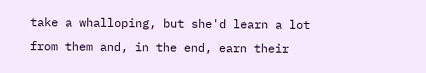take a whalloping, but she'd learn a lot from them and, in the end, earn their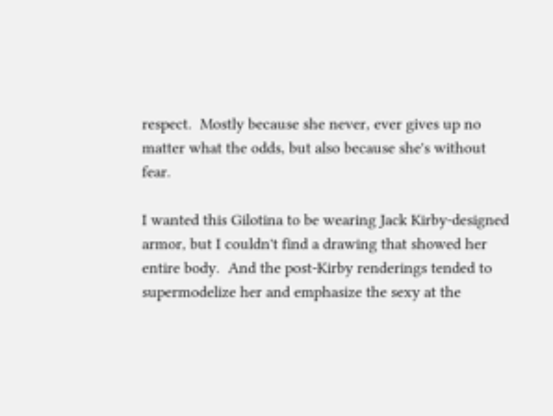respect.  Mostly because she never, ever gives up no matter what the odds, but also because she's without fear.

I wanted this Gilotina to be wearing Jack Kirby-designed armor, but I couldn't find a drawing that showed her entire body.  And the post-Kirby renderings tended to supermodelize her and emphasize the sexy at the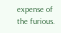expense of the furious.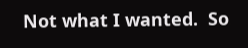Not what I wanted.  So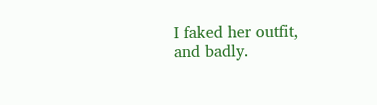I faked her outfit, and badly.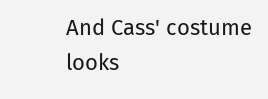And Cass' costume looks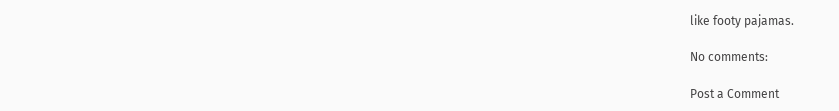like footy pajamas.

No comments:

Post a Comment